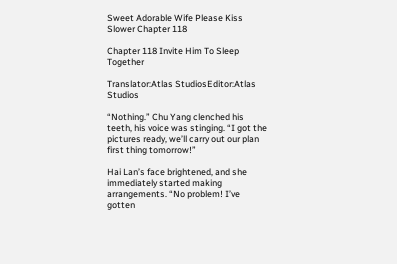Sweet Adorable Wife Please Kiss Slower Chapter 118

Chapter 118 Invite Him To Sleep Together

Translator:Atlas StudiosEditor:Atlas Studios

“Nothing.” Chu Yang clenched his teeth, his voice was stinging. “I got the pictures ready, we’ll carry out our plan first thing tomorrow!”

Hai Lan’s face brightened, and she immediately started making arrangements. “No problem! I’ve gotten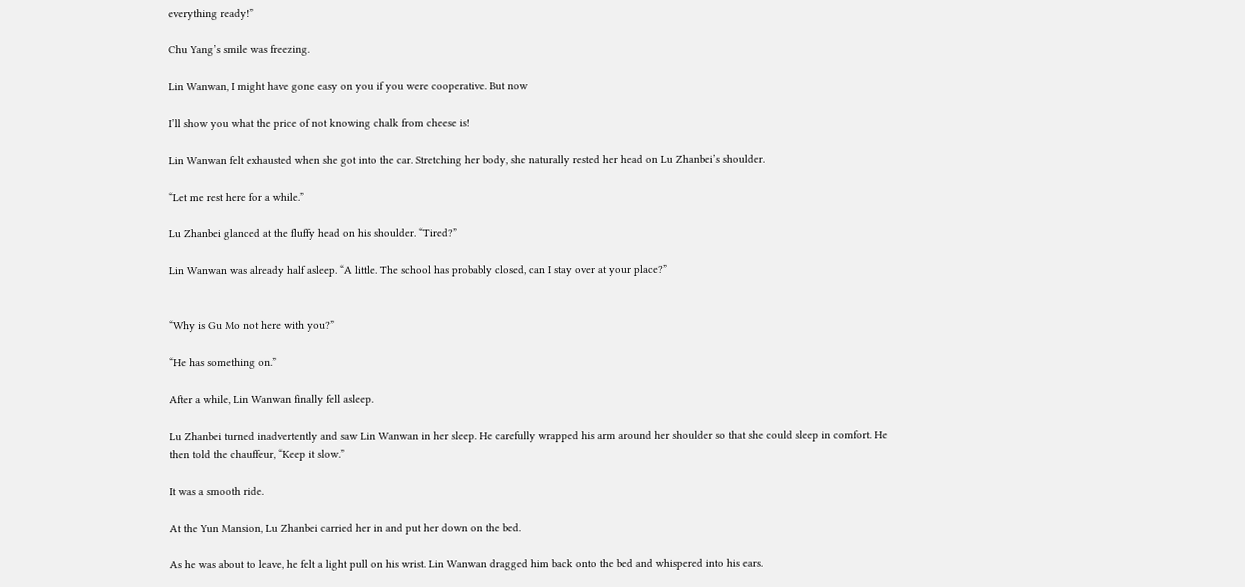everything ready!”

Chu Yang’s smile was freezing.

Lin Wanwan, I might have gone easy on you if you were cooperative. But now

I’ll show you what the price of not knowing chalk from cheese is!

Lin Wanwan felt exhausted when she got into the car. Stretching her body, she naturally rested her head on Lu Zhanbei’s shoulder.

“Let me rest here for a while.”

Lu Zhanbei glanced at the fluffy head on his shoulder. “Tired?”

Lin Wanwan was already half asleep. “A little. The school has probably closed, can I stay over at your place?”


“Why is Gu Mo not here with you?”

“He has something on.”

After a while, Lin Wanwan finally fell asleep.

Lu Zhanbei turned inadvertently and saw Lin Wanwan in her sleep. He carefully wrapped his arm around her shoulder so that she could sleep in comfort. He then told the chauffeur, “Keep it slow.”

It was a smooth ride.

At the Yun Mansion, Lu Zhanbei carried her in and put her down on the bed.

As he was about to leave, he felt a light pull on his wrist. Lin Wanwan dragged him back onto the bed and whispered into his ears.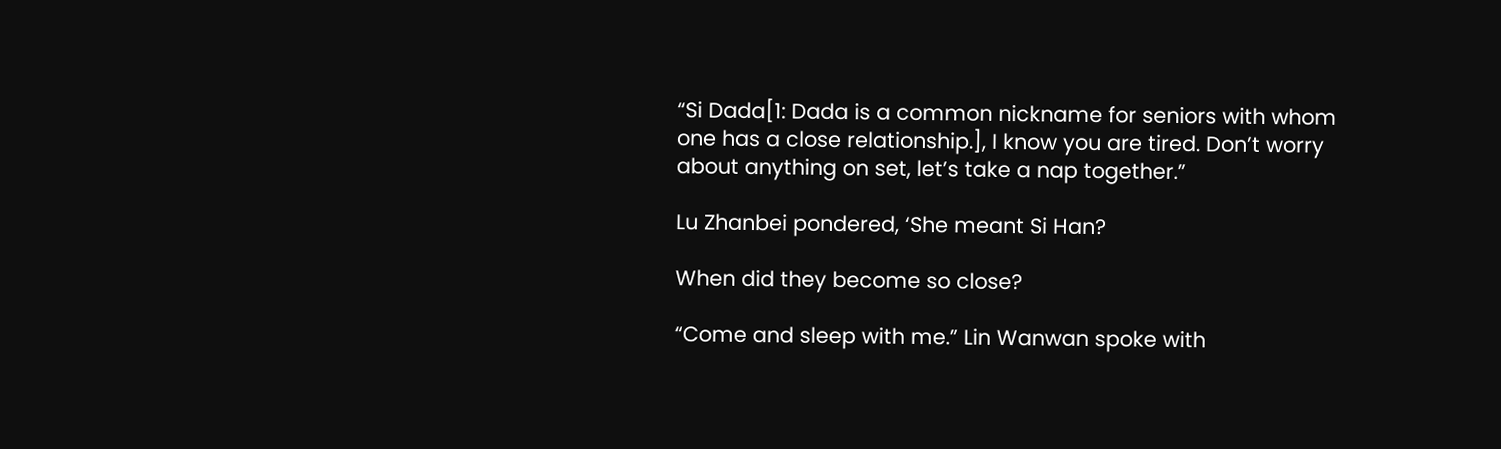“Si Dada[1: Dada is a common nickname for seniors with whom one has a close relationship.], I know you are tired. Don’t worry about anything on set, let’s take a nap together.”

Lu Zhanbei pondered, ‘She meant Si Han?

When did they become so close?

“Come and sleep with me.” Lin Wanwan spoke with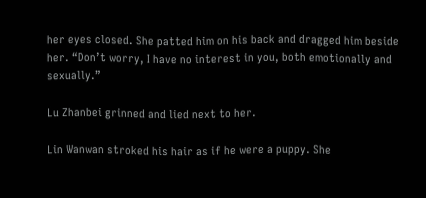her eyes closed. She patted him on his back and dragged him beside her. “Don’t worry, I have no interest in you, both emotionally and sexually.”

Lu Zhanbei grinned and lied next to her.

Lin Wanwan stroked his hair as if he were a puppy. She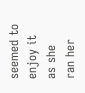seemed to enjoy it as she ran her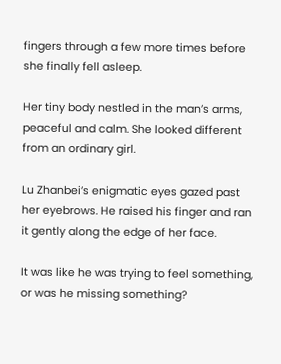fingers through a few more times before she finally fell asleep.

Her tiny body nestled in the man’s arms, peaceful and calm. She looked different from an ordinary girl.

Lu Zhanbei’s enigmatic eyes gazed past her eyebrows. He raised his finger and ran it gently along the edge of her face.

It was like he was trying to feel something, or was he missing something?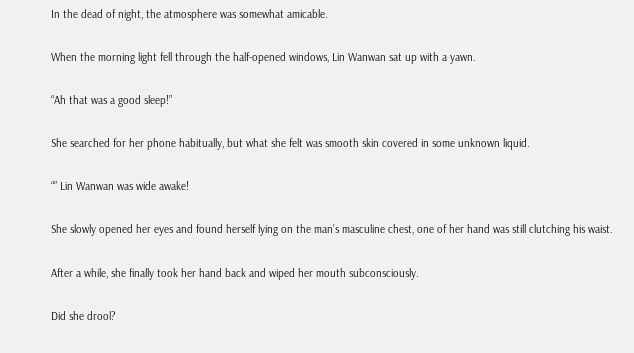In the dead of night, the atmosphere was somewhat amicable.

When the morning light fell through the half-opened windows, Lin Wanwan sat up with a yawn.

“Ah that was a good sleep!”

She searched for her phone habitually, but what she felt was smooth skin covered in some unknown liquid.

“” Lin Wanwan was wide awake!

She slowly opened her eyes and found herself lying on the man’s masculine chest, one of her hand was still clutching his waist.

After a while, she finally took her hand back and wiped her mouth subconsciously.

Did she drool?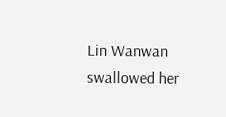Lin Wanwan swallowed her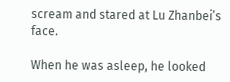scream and stared at Lu Zhanbei’s face.

When he was asleep, he looked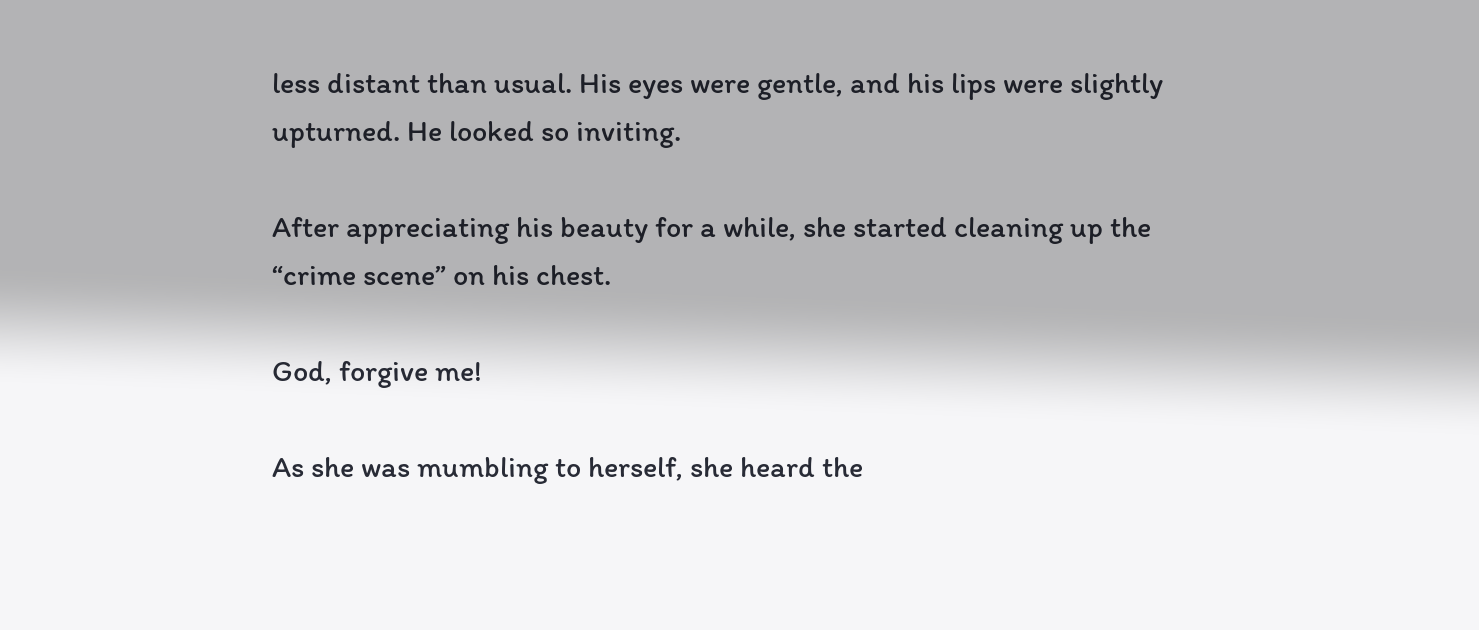less distant than usual. His eyes were gentle, and his lips were slightly upturned. He looked so inviting.

After appreciating his beauty for a while, she started cleaning up the “crime scene” on his chest.

God, forgive me!

As she was mumbling to herself, she heard the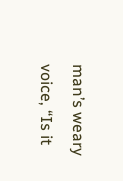man’s weary voice, “Is it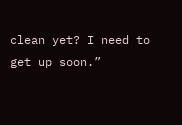clean yet? I need to get up soon.”